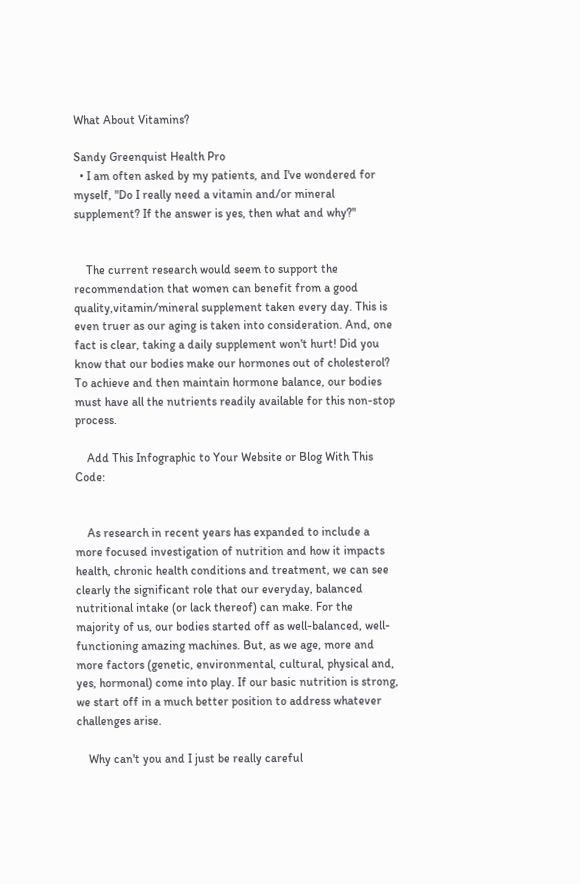What About Vitamins?

Sandy Greenquist Health Pro
  • I am often asked by my patients, and I've wondered for myself, "Do I really need a vitamin and/or mineral supplement? If the answer is yes, then what and why?"


    The current research would seem to support the recommendation that women can benefit from a good quality,vitamin/mineral supplement taken every day. This is even truer as our aging is taken into consideration. And, one fact is clear, taking a daily supplement won't hurt! Did you know that our bodies make our hormones out of cholesterol? To achieve and then maintain hormone balance, our bodies must have all the nutrients readily available for this non-stop process.

    Add This Infographic to Your Website or Blog With This Code:


    As research in recent years has expanded to include a more focused investigation of nutrition and how it impacts health, chronic health conditions and treatment, we can see clearly the significant role that our everyday, balanced nutritional intake (or lack thereof) can make. For the majority of us, our bodies started off as well-balanced, well-functioning amazing machines. But, as we age, more and more factors (genetic, environmental, cultural, physical and, yes, hormonal) come into play. If our basic nutrition is strong, we start off in a much better position to address whatever challenges arise.

    Why can't you and I just be really careful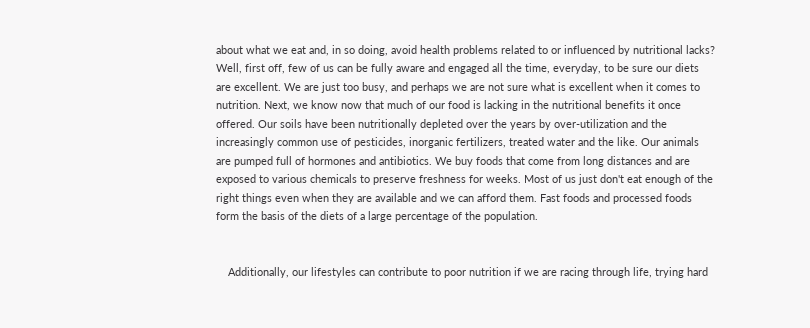about what we eat and, in so doing, avoid health problems related to or influenced by nutritional lacks? Well, first off, few of us can be fully aware and engaged all the time, everyday, to be sure our diets are excellent. We are just too busy, and perhaps we are not sure what is excellent when it comes to nutrition. Next, we know now that much of our food is lacking in the nutritional benefits it once offered. Our soils have been nutritionally depleted over the years by over-utilization and the increasingly common use of pesticides, inorganic fertilizers, treated water and the like. Our animals are pumped full of hormones and antibiotics. We buy foods that come from long distances and are exposed to various chemicals to preserve freshness for weeks. Most of us just don't eat enough of the right things even when they are available and we can afford them. Fast foods and processed foods form the basis of the diets of a large percentage of the population.


    Additionally, our lifestyles can contribute to poor nutrition if we are racing through life, trying hard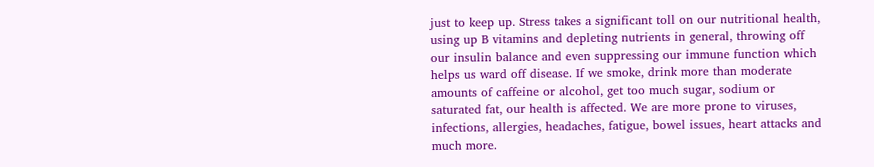just to keep up. Stress takes a significant toll on our nutritional health, using up B vitamins and depleting nutrients in general, throwing off our insulin balance and even suppressing our immune function which helps us ward off disease. If we smoke, drink more than moderate amounts of caffeine or alcohol, get too much sugar, sodium or saturated fat, our health is affected. We are more prone to viruses, infections, allergies, headaches, fatigue, bowel issues, heart attacks and much more.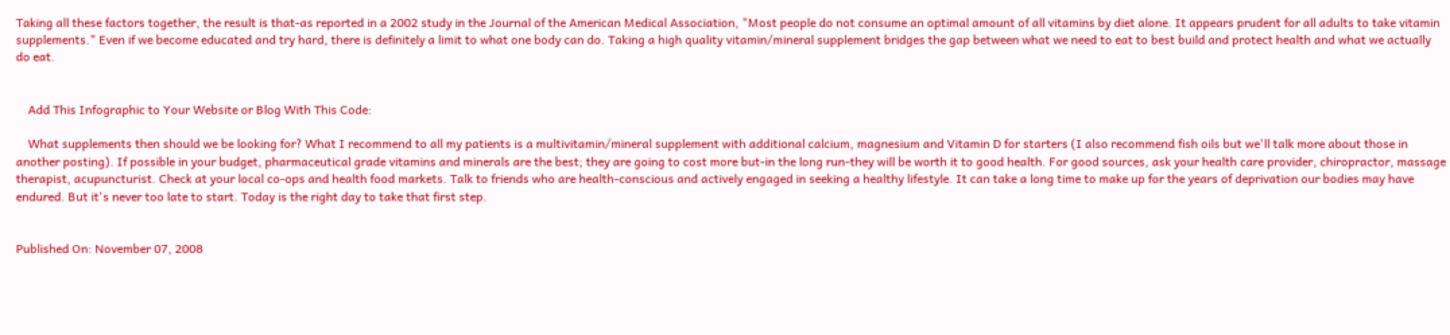Taking all these factors together, the result is that-as reported in a 2002 study in the Journal of the American Medical Association, "Most people do not consume an optimal amount of all vitamins by diet alone. It appears prudent for all adults to take vitamin supplements." Even if we become educated and try hard, there is definitely a limit to what one body can do. Taking a high quality vitamin/mineral supplement bridges the gap between what we need to eat to best build and protect health and what we actually do eat.


    Add This Infographic to Your Website or Blog With This Code:

    What supplements then should we be looking for? What I recommend to all my patients is a multivitamin/mineral supplement with additional calcium, magnesium and Vitamin D for starters (I also recommend fish oils but we'll talk more about those in another posting). If possible in your budget, pharmaceutical grade vitamins and minerals are the best; they are going to cost more but-in the long run-they will be worth it to good health. For good sources, ask your health care provider, chiropractor, massage therapist, acupuncturist. Check at your local co-ops and health food markets. Talk to friends who are health-conscious and actively engaged in seeking a healthy lifestyle. It can take a long time to make up for the years of deprivation our bodies may have endured. But it's never too late to start. Today is the right day to take that first step.


Published On: November 07, 2008